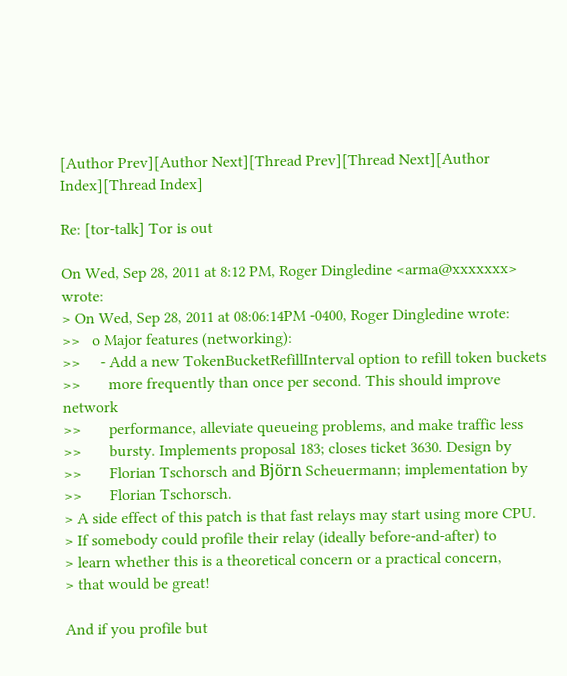[Author Prev][Author Next][Thread Prev][Thread Next][Author Index][Thread Index]

Re: [tor-talk] Tor is out

On Wed, Sep 28, 2011 at 8:12 PM, Roger Dingledine <arma@xxxxxxx> wrote:
> On Wed, Sep 28, 2011 at 08:06:14PM -0400, Roger Dingledine wrote:
>>   o Major features (networking):
>>     - Add a new TokenBucketRefillInterval option to refill token buckets
>>       more frequently than once per second. This should improve network
>>       performance, alleviate queueing problems, and make traffic less
>>       bursty. Implements proposal 183; closes ticket 3630. Design by
>>       Florian Tschorsch and Björn Scheuermann; implementation by
>>       Florian Tschorsch.
> A side effect of this patch is that fast relays may start using more CPU.
> If somebody could profile their relay (ideally before-and-after) to
> learn whether this is a theoretical concern or a practical concern,
> that would be great!

And if you profile but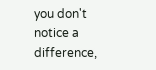you don't notice a difference,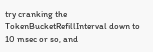try cranking the
TokenBucketRefillInterval down to 10 msec or so, and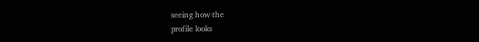seeing how the
profile looks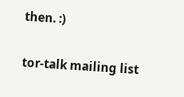then. :)

tor-talk mailing list